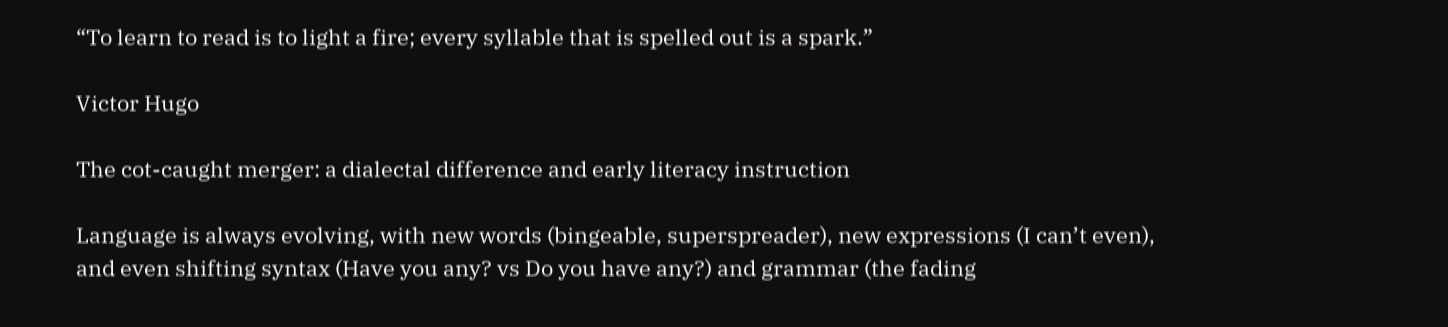“To learn to read is to light a fire; every syllable that is spelled out is a spark.”

Victor Hugo

The cot-caught merger: a dialectal difference and early literacy instruction

Language is always evolving, with new words (bingeable, superspreader), new expressions (I can’t even), and even shifting syntax (Have you any? vs Do you have any?) and grammar (the fading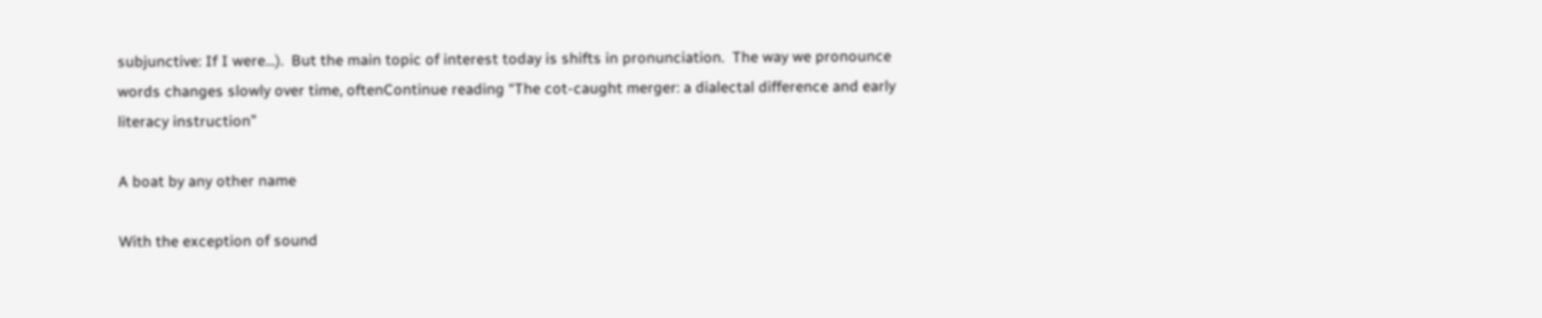subjunctive: If I were…).  But the main topic of interest today is shifts in pronunciation.  The way we pronounce words changes slowly over time, oftenContinue reading “The cot-caught merger: a dialectal difference and early literacy instruction”

A boat by any other name

With the exception of sound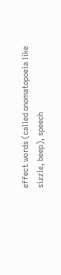effect words (called onomatopoeia like sizzle, beep), speech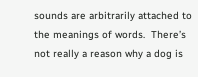sounds are arbitrarily attached to the meanings of words.  There’s not really a reason why a dog is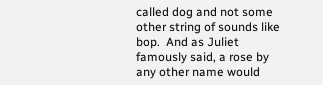called dog and not some other string of sounds like bop.  And as Juliet famously said, a rose by any other name would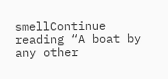smellContinue reading “A boat by any other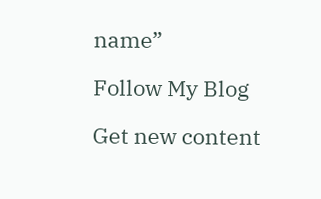name”

Follow My Blog

Get new content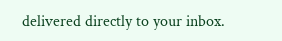delivered directly to your inbox.